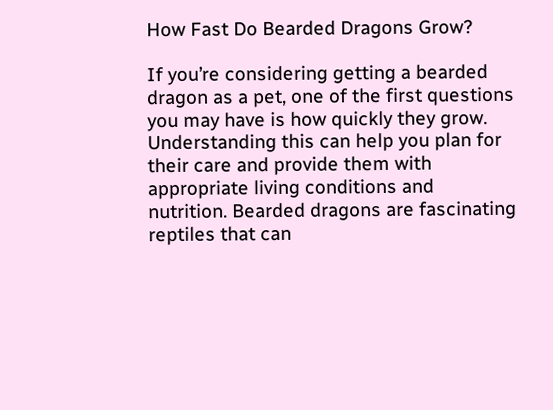How Fast Do Bearded Dragons Grow?

If you’re considering getting a bearded dragon as a pet, one of the first questions you may have is how quickly they grow. Understanding this can help you plan for their care and provide them with appropriate living conditions and nutrition. Bearded dragons are fascinating reptiles that can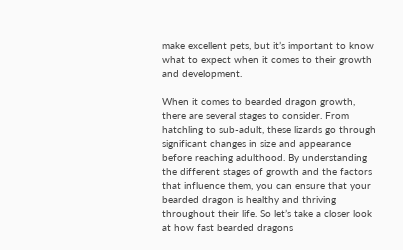make excellent pets, but it’s important to know what to expect when it comes to their growth and development.

When it comes to bearded dragon growth, there are several stages to consider. From hatchling to sub-adult, these lizards go through significant changes in size and appearance before reaching adulthood. By understanding the different stages of growth and the factors that influence them, you can ensure that your bearded dragon is healthy and thriving throughout their life. So let’s take a closer look at how fast bearded dragons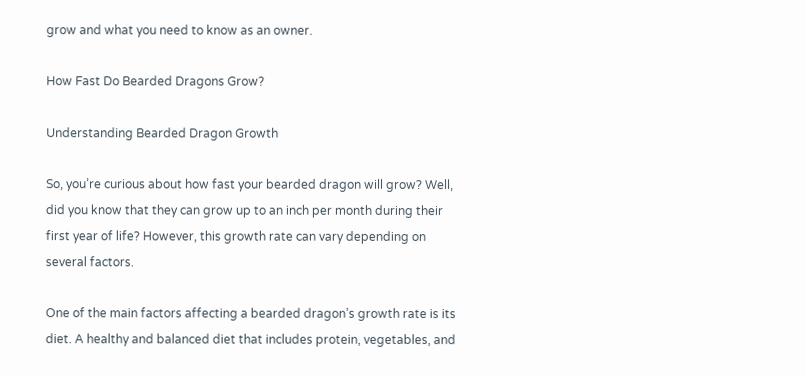grow and what you need to know as an owner.

How Fast Do Bearded Dragons Grow?

Understanding Bearded Dragon Growth

So, you’re curious about how fast your bearded dragon will grow? Well, did you know that they can grow up to an inch per month during their first year of life? However, this growth rate can vary depending on several factors.

One of the main factors affecting a bearded dragon’s growth rate is its diet. A healthy and balanced diet that includes protein, vegetables, and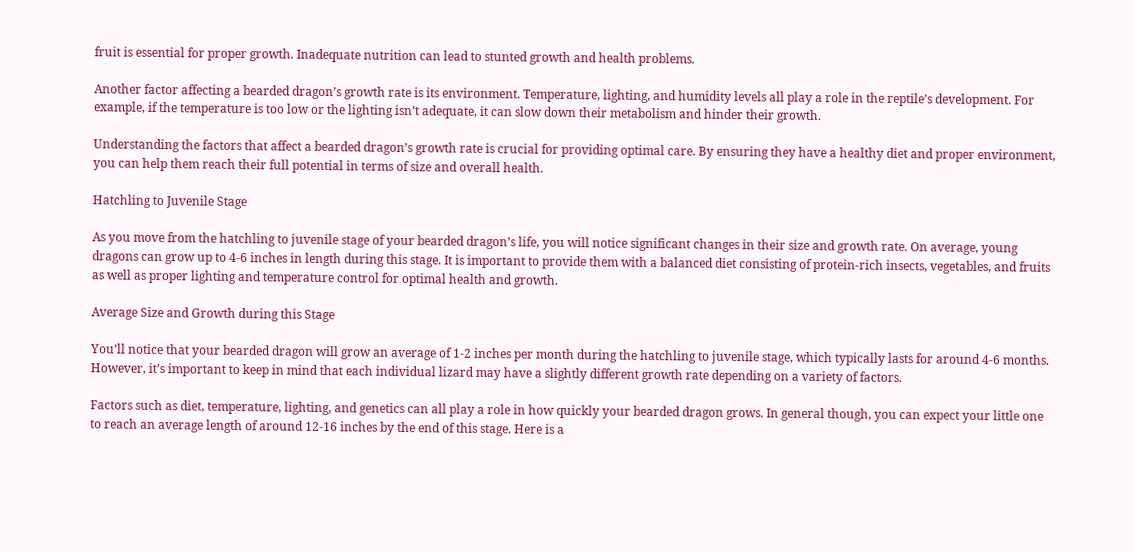fruit is essential for proper growth. Inadequate nutrition can lead to stunted growth and health problems.

Another factor affecting a bearded dragon’s growth rate is its environment. Temperature, lighting, and humidity levels all play a role in the reptile’s development. For example, if the temperature is too low or the lighting isn’t adequate, it can slow down their metabolism and hinder their growth.

Understanding the factors that affect a bearded dragon’s growth rate is crucial for providing optimal care. By ensuring they have a healthy diet and proper environment, you can help them reach their full potential in terms of size and overall health.

Hatchling to Juvenile Stage

As you move from the hatchling to juvenile stage of your bearded dragon’s life, you will notice significant changes in their size and growth rate. On average, young dragons can grow up to 4-6 inches in length during this stage. It is important to provide them with a balanced diet consisting of protein-rich insects, vegetables, and fruits as well as proper lighting and temperature control for optimal health and growth.

Average Size and Growth during this Stage

You’ll notice that your bearded dragon will grow an average of 1-2 inches per month during the hatchling to juvenile stage, which typically lasts for around 4-6 months. However, it’s important to keep in mind that each individual lizard may have a slightly different growth rate depending on a variety of factors.

Factors such as diet, temperature, lighting, and genetics can all play a role in how quickly your bearded dragon grows. In general though, you can expect your little one to reach an average length of around 12-16 inches by the end of this stage. Here is a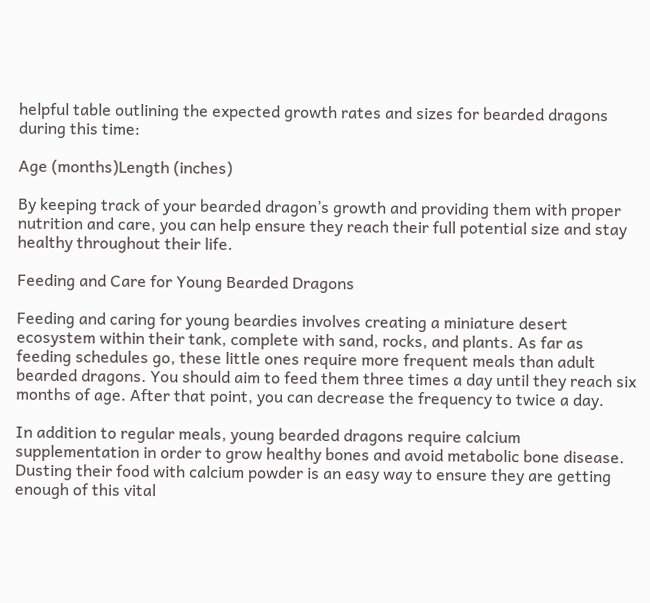helpful table outlining the expected growth rates and sizes for bearded dragons during this time:

Age (months)Length (inches)

By keeping track of your bearded dragon’s growth and providing them with proper nutrition and care, you can help ensure they reach their full potential size and stay healthy throughout their life.

Feeding and Care for Young Bearded Dragons

Feeding and caring for young beardies involves creating a miniature desert ecosystem within their tank, complete with sand, rocks, and plants. As far as feeding schedules go, these little ones require more frequent meals than adult bearded dragons. You should aim to feed them three times a day until they reach six months of age. After that point, you can decrease the frequency to twice a day.

In addition to regular meals, young bearded dragons require calcium supplementation in order to grow healthy bones and avoid metabolic bone disease. Dusting their food with calcium powder is an easy way to ensure they are getting enough of this vital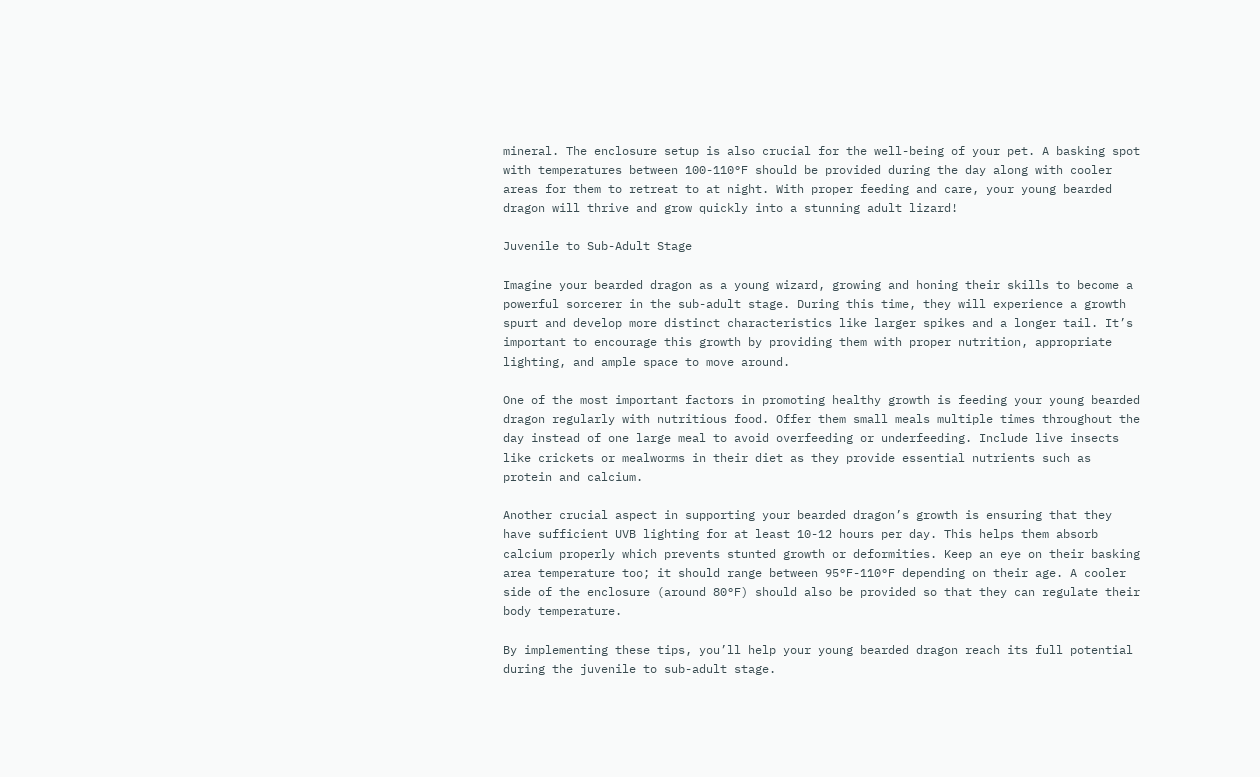mineral. The enclosure setup is also crucial for the well-being of your pet. A basking spot with temperatures between 100-110°F should be provided during the day along with cooler areas for them to retreat to at night. With proper feeding and care, your young bearded dragon will thrive and grow quickly into a stunning adult lizard!

Juvenile to Sub-Adult Stage

Imagine your bearded dragon as a young wizard, growing and honing their skills to become a powerful sorcerer in the sub-adult stage. During this time, they will experience a growth spurt and develop more distinct characteristics like larger spikes and a longer tail. It’s important to encourage this growth by providing them with proper nutrition, appropriate lighting, and ample space to move around.

One of the most important factors in promoting healthy growth is feeding your young bearded dragon regularly with nutritious food. Offer them small meals multiple times throughout the day instead of one large meal to avoid overfeeding or underfeeding. Include live insects like crickets or mealworms in their diet as they provide essential nutrients such as protein and calcium.

Another crucial aspect in supporting your bearded dragon’s growth is ensuring that they have sufficient UVB lighting for at least 10-12 hours per day. This helps them absorb calcium properly which prevents stunted growth or deformities. Keep an eye on their basking area temperature too; it should range between 95°F-110°F depending on their age. A cooler side of the enclosure (around 80°F) should also be provided so that they can regulate their body temperature.

By implementing these tips, you’ll help your young bearded dragon reach its full potential during the juvenile to sub-adult stage.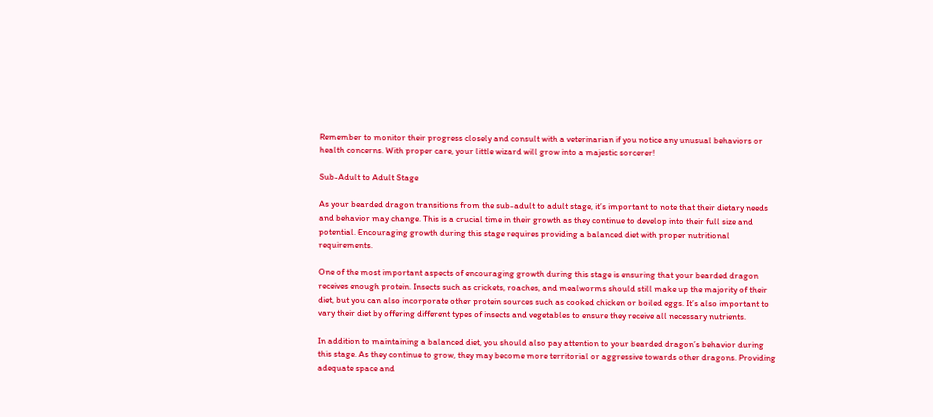Remember to monitor their progress closely and consult with a veterinarian if you notice any unusual behaviors or health concerns. With proper care, your little wizard will grow into a majestic sorcerer!

Sub-Adult to Adult Stage

As your bearded dragon transitions from the sub-adult to adult stage, it’s important to note that their dietary needs and behavior may change. This is a crucial time in their growth as they continue to develop into their full size and potential. Encouraging growth during this stage requires providing a balanced diet with proper nutritional requirements.

One of the most important aspects of encouraging growth during this stage is ensuring that your bearded dragon receives enough protein. Insects such as crickets, roaches, and mealworms should still make up the majority of their diet, but you can also incorporate other protein sources such as cooked chicken or boiled eggs. It’s also important to vary their diet by offering different types of insects and vegetables to ensure they receive all necessary nutrients.

In addition to maintaining a balanced diet, you should also pay attention to your bearded dragon’s behavior during this stage. As they continue to grow, they may become more territorial or aggressive towards other dragons. Providing adequate space and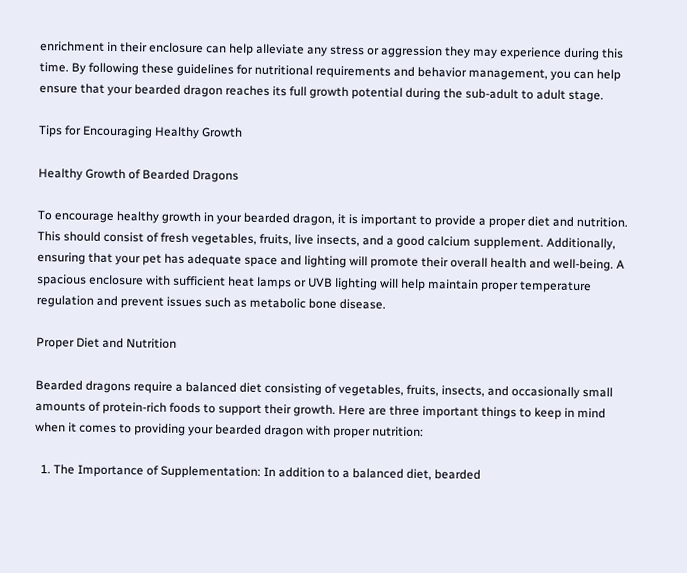enrichment in their enclosure can help alleviate any stress or aggression they may experience during this time. By following these guidelines for nutritional requirements and behavior management, you can help ensure that your bearded dragon reaches its full growth potential during the sub-adult to adult stage.

Tips for Encouraging Healthy Growth

Healthy Growth of Bearded Dragons

To encourage healthy growth in your bearded dragon, it is important to provide a proper diet and nutrition. This should consist of fresh vegetables, fruits, live insects, and a good calcium supplement. Additionally, ensuring that your pet has adequate space and lighting will promote their overall health and well-being. A spacious enclosure with sufficient heat lamps or UVB lighting will help maintain proper temperature regulation and prevent issues such as metabolic bone disease.

Proper Diet and Nutrition

Bearded dragons require a balanced diet consisting of vegetables, fruits, insects, and occasionally small amounts of protein-rich foods to support their growth. Here are three important things to keep in mind when it comes to providing your bearded dragon with proper nutrition:

  1. The Importance of Supplementation: In addition to a balanced diet, bearded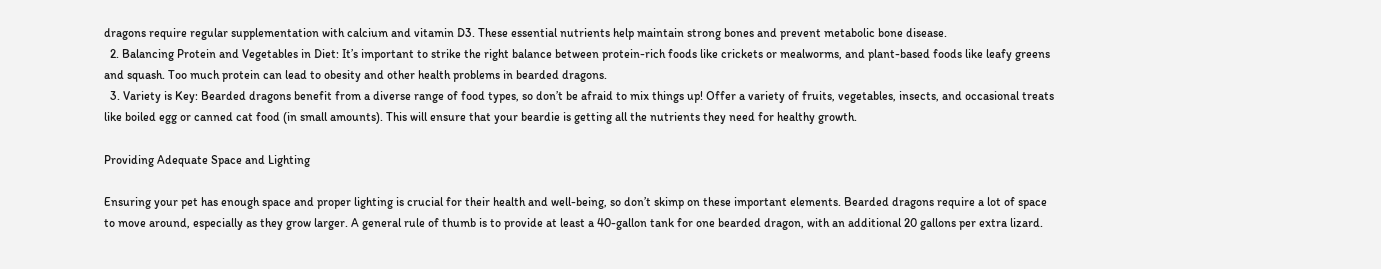dragons require regular supplementation with calcium and vitamin D3. These essential nutrients help maintain strong bones and prevent metabolic bone disease.
  2. Balancing Protein and Vegetables in Diet: It’s important to strike the right balance between protein-rich foods like crickets or mealworms, and plant-based foods like leafy greens and squash. Too much protein can lead to obesity and other health problems in bearded dragons.
  3. Variety is Key: Bearded dragons benefit from a diverse range of food types, so don’t be afraid to mix things up! Offer a variety of fruits, vegetables, insects, and occasional treats like boiled egg or canned cat food (in small amounts). This will ensure that your beardie is getting all the nutrients they need for healthy growth.

Providing Adequate Space and Lighting

Ensuring your pet has enough space and proper lighting is crucial for their health and well-being, so don’t skimp on these important elements. Bearded dragons require a lot of space to move around, especially as they grow larger. A general rule of thumb is to provide at least a 40-gallon tank for one bearded dragon, with an additional 20 gallons per extra lizard.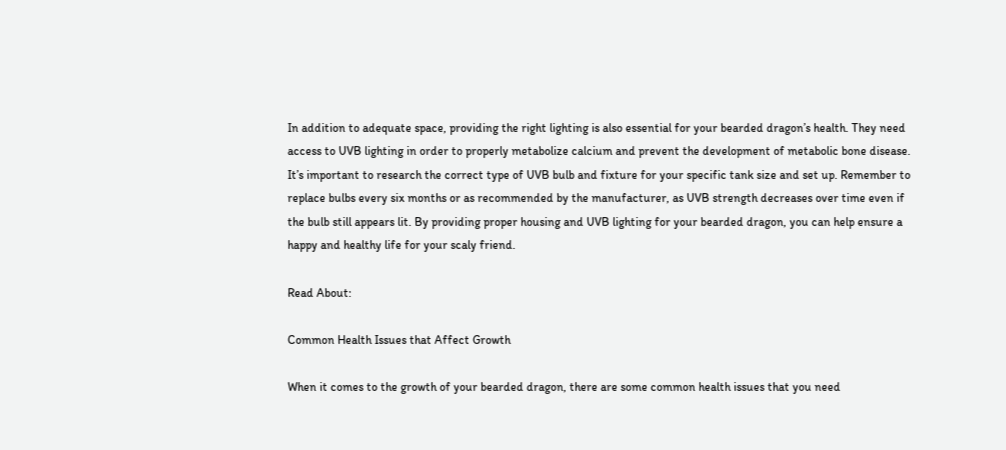In addition to adequate space, providing the right lighting is also essential for your bearded dragon’s health. They need access to UVB lighting in order to properly metabolize calcium and prevent the development of metabolic bone disease. It’s important to research the correct type of UVB bulb and fixture for your specific tank size and set up. Remember to replace bulbs every six months or as recommended by the manufacturer, as UVB strength decreases over time even if the bulb still appears lit. By providing proper housing and UVB lighting for your bearded dragon, you can help ensure a happy and healthy life for your scaly friend.

Read About:

Common Health Issues that Affect Growth

When it comes to the growth of your bearded dragon, there are some common health issues that you need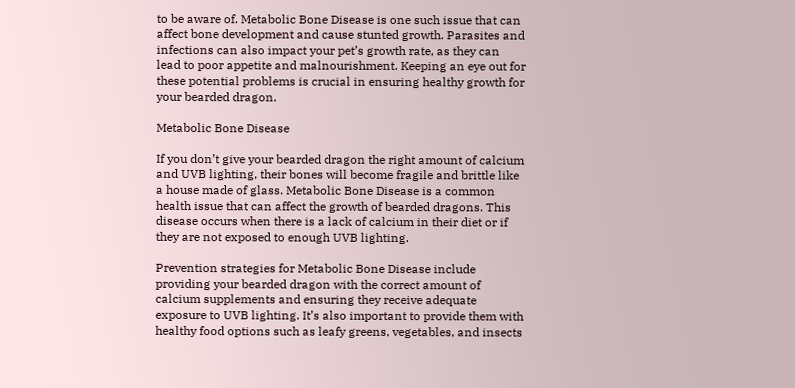to be aware of. Metabolic Bone Disease is one such issue that can affect bone development and cause stunted growth. Parasites and infections can also impact your pet’s growth rate, as they can lead to poor appetite and malnourishment. Keeping an eye out for these potential problems is crucial in ensuring healthy growth for your bearded dragon.

Metabolic Bone Disease

If you don’t give your bearded dragon the right amount of calcium and UVB lighting, their bones will become fragile and brittle like a house made of glass. Metabolic Bone Disease is a common health issue that can affect the growth of bearded dragons. This disease occurs when there is a lack of calcium in their diet or if they are not exposed to enough UVB lighting.

Prevention strategies for Metabolic Bone Disease include providing your bearded dragon with the correct amount of calcium supplements and ensuring they receive adequate exposure to UVB lighting. It’s also important to provide them with healthy food options such as leafy greens, vegetables, and insects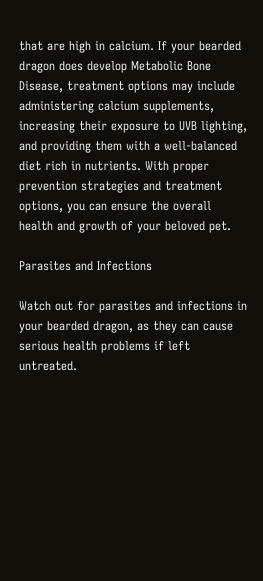that are high in calcium. If your bearded dragon does develop Metabolic Bone Disease, treatment options may include administering calcium supplements, increasing their exposure to UVB lighting, and providing them with a well-balanced diet rich in nutrients. With proper prevention strategies and treatment options, you can ensure the overall health and growth of your beloved pet.

Parasites and Infections

Watch out for parasites and infections in your bearded dragon, as they can cause serious health problems if left untreated.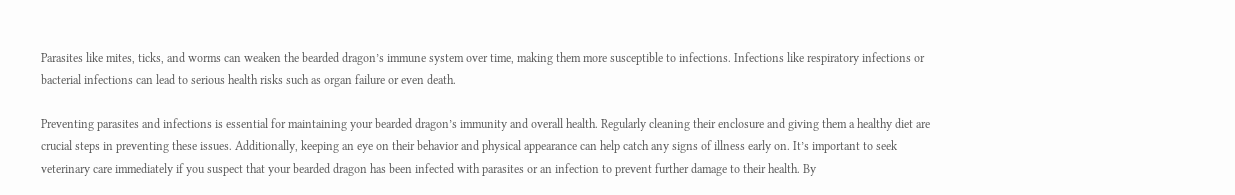Parasites like mites, ticks, and worms can weaken the bearded dragon’s immune system over time, making them more susceptible to infections. Infections like respiratory infections or bacterial infections can lead to serious health risks such as organ failure or even death.

Preventing parasites and infections is essential for maintaining your bearded dragon’s immunity and overall health. Regularly cleaning their enclosure and giving them a healthy diet are crucial steps in preventing these issues. Additionally, keeping an eye on their behavior and physical appearance can help catch any signs of illness early on. It’s important to seek veterinary care immediately if you suspect that your bearded dragon has been infected with parasites or an infection to prevent further damage to their health. By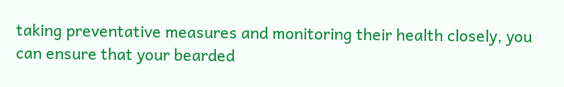taking preventative measures and monitoring their health closely, you can ensure that your bearded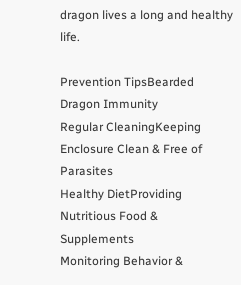dragon lives a long and healthy life.

Prevention TipsBearded Dragon Immunity
Regular CleaningKeeping Enclosure Clean & Free of Parasites
Healthy DietProviding Nutritious Food & Supplements
Monitoring Behavior &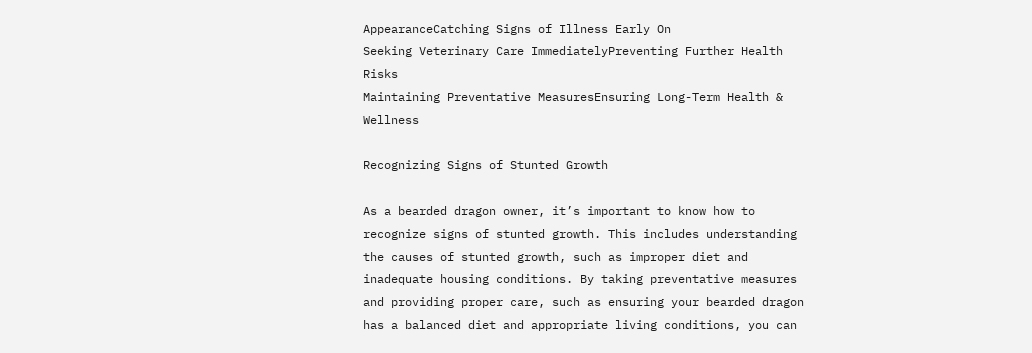AppearanceCatching Signs of Illness Early On
Seeking Veterinary Care ImmediatelyPreventing Further Health Risks
Maintaining Preventative MeasuresEnsuring Long-Term Health & Wellness

Recognizing Signs of Stunted Growth

As a bearded dragon owner, it’s important to know how to recognize signs of stunted growth. This includes understanding the causes of stunted growth, such as improper diet and inadequate housing conditions. By taking preventative measures and providing proper care, such as ensuring your bearded dragon has a balanced diet and appropriate living conditions, you can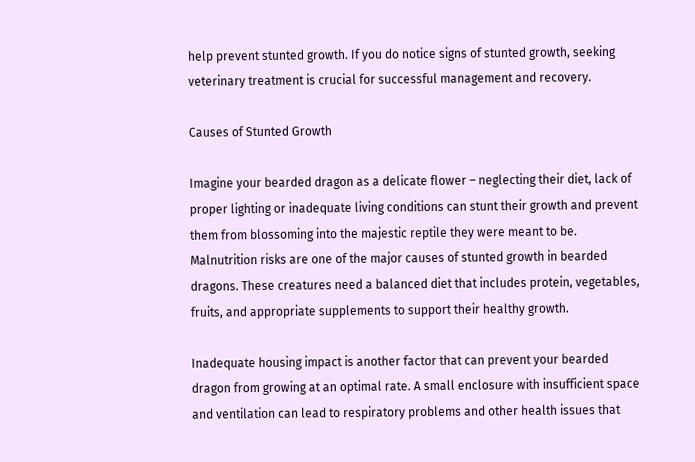help prevent stunted growth. If you do notice signs of stunted growth, seeking veterinary treatment is crucial for successful management and recovery.

Causes of Stunted Growth

Imagine your bearded dragon as a delicate flower – neglecting their diet, lack of proper lighting or inadequate living conditions can stunt their growth and prevent them from blossoming into the majestic reptile they were meant to be. Malnutrition risks are one of the major causes of stunted growth in bearded dragons. These creatures need a balanced diet that includes protein, vegetables, fruits, and appropriate supplements to support their healthy growth.

Inadequate housing impact is another factor that can prevent your bearded dragon from growing at an optimal rate. A small enclosure with insufficient space and ventilation can lead to respiratory problems and other health issues that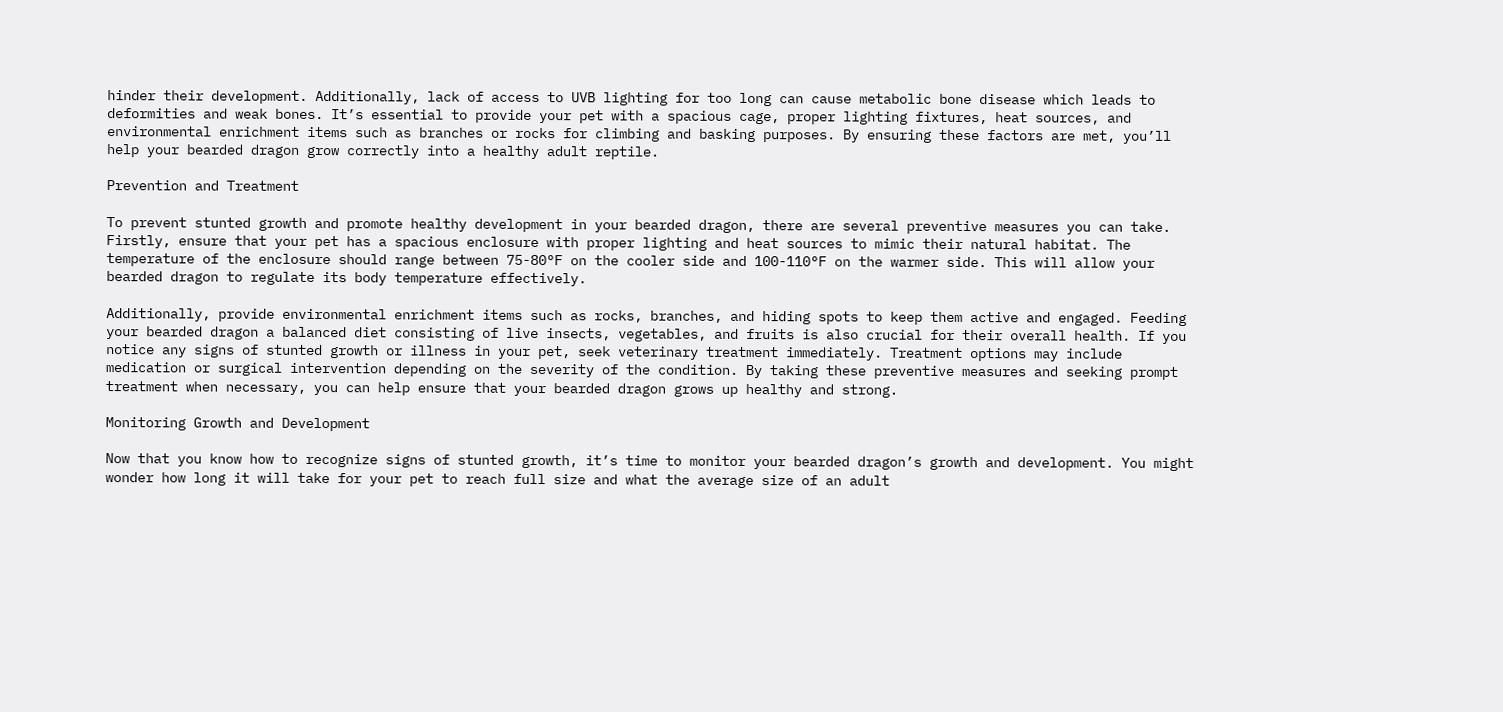hinder their development. Additionally, lack of access to UVB lighting for too long can cause metabolic bone disease which leads to deformities and weak bones. It’s essential to provide your pet with a spacious cage, proper lighting fixtures, heat sources, and environmental enrichment items such as branches or rocks for climbing and basking purposes. By ensuring these factors are met, you’ll help your bearded dragon grow correctly into a healthy adult reptile.

Prevention and Treatment

To prevent stunted growth and promote healthy development in your bearded dragon, there are several preventive measures you can take. Firstly, ensure that your pet has a spacious enclosure with proper lighting and heat sources to mimic their natural habitat. The temperature of the enclosure should range between 75-80°F on the cooler side and 100-110°F on the warmer side. This will allow your bearded dragon to regulate its body temperature effectively.

Additionally, provide environmental enrichment items such as rocks, branches, and hiding spots to keep them active and engaged. Feeding your bearded dragon a balanced diet consisting of live insects, vegetables, and fruits is also crucial for their overall health. If you notice any signs of stunted growth or illness in your pet, seek veterinary treatment immediately. Treatment options may include medication or surgical intervention depending on the severity of the condition. By taking these preventive measures and seeking prompt treatment when necessary, you can help ensure that your bearded dragon grows up healthy and strong.

Monitoring Growth and Development

Now that you know how to recognize signs of stunted growth, it’s time to monitor your bearded dragon’s growth and development. You might wonder how long it will take for your pet to reach full size and what the average size of an adult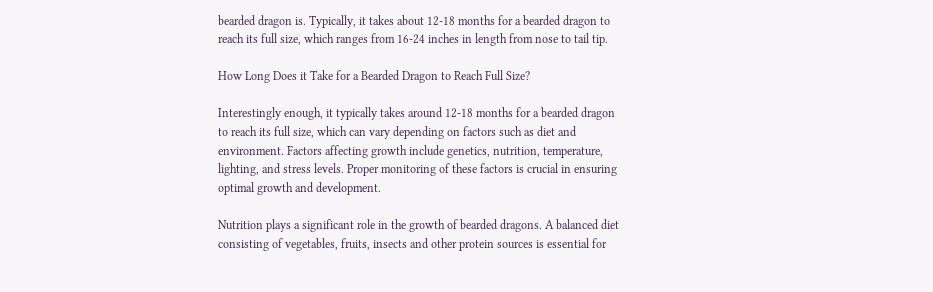bearded dragon is. Typically, it takes about 12-18 months for a bearded dragon to reach its full size, which ranges from 16-24 inches in length from nose to tail tip.

How Long Does it Take for a Bearded Dragon to Reach Full Size?

Interestingly enough, it typically takes around 12-18 months for a bearded dragon to reach its full size, which can vary depending on factors such as diet and environment. Factors affecting growth include genetics, nutrition, temperature, lighting, and stress levels. Proper monitoring of these factors is crucial in ensuring optimal growth and development.

Nutrition plays a significant role in the growth of bearded dragons. A balanced diet consisting of vegetables, fruits, insects and other protein sources is essential for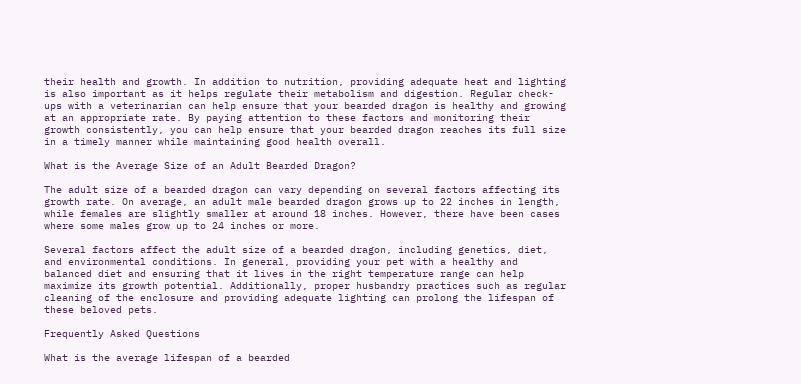their health and growth. In addition to nutrition, providing adequate heat and lighting is also important as it helps regulate their metabolism and digestion. Regular check-ups with a veterinarian can help ensure that your bearded dragon is healthy and growing at an appropriate rate. By paying attention to these factors and monitoring their growth consistently, you can help ensure that your bearded dragon reaches its full size in a timely manner while maintaining good health overall.

What is the Average Size of an Adult Bearded Dragon?

The adult size of a bearded dragon can vary depending on several factors affecting its growth rate. On average, an adult male bearded dragon grows up to 22 inches in length, while females are slightly smaller at around 18 inches. However, there have been cases where some males grow up to 24 inches or more.

Several factors affect the adult size of a bearded dragon, including genetics, diet, and environmental conditions. In general, providing your pet with a healthy and balanced diet and ensuring that it lives in the right temperature range can help maximize its growth potential. Additionally, proper husbandry practices such as regular cleaning of the enclosure and providing adequate lighting can prolong the lifespan of these beloved pets.

Frequently Asked Questions

What is the average lifespan of a bearded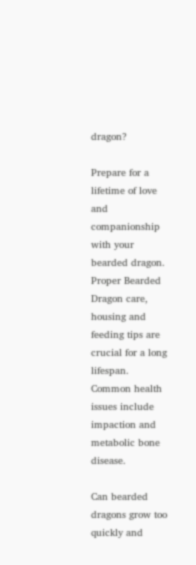dragon?

Prepare for a lifetime of love and companionship with your bearded dragon. Proper Bearded Dragon care, housing and feeding tips are crucial for a long lifespan. Common health issues include impaction and metabolic bone disease.

Can bearded dragons grow too quickly and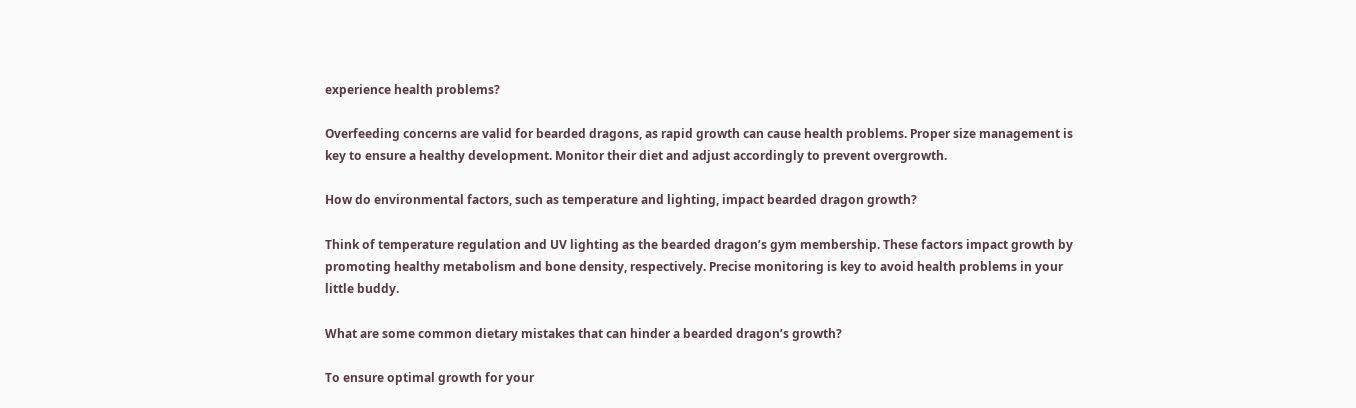experience health problems?

Overfeeding concerns are valid for bearded dragons, as rapid growth can cause health problems. Proper size management is key to ensure a healthy development. Monitor their diet and adjust accordingly to prevent overgrowth.

How do environmental factors, such as temperature and lighting, impact bearded dragon growth?

Think of temperature regulation and UV lighting as the bearded dragon’s gym membership. These factors impact growth by promoting healthy metabolism and bone density, respectively. Precise monitoring is key to avoid health problems in your little buddy.

What are some common dietary mistakes that can hinder a bearded dragon’s growth?

To ensure optimal growth for your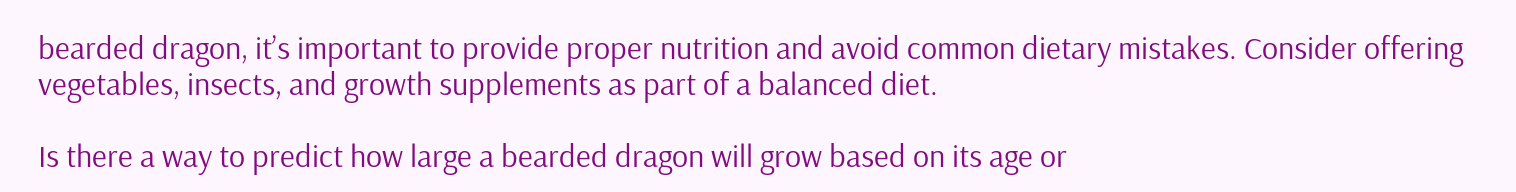bearded dragon, it’s important to provide proper nutrition and avoid common dietary mistakes. Consider offering vegetables, insects, and growth supplements as part of a balanced diet.

Is there a way to predict how large a bearded dragon will grow based on its age or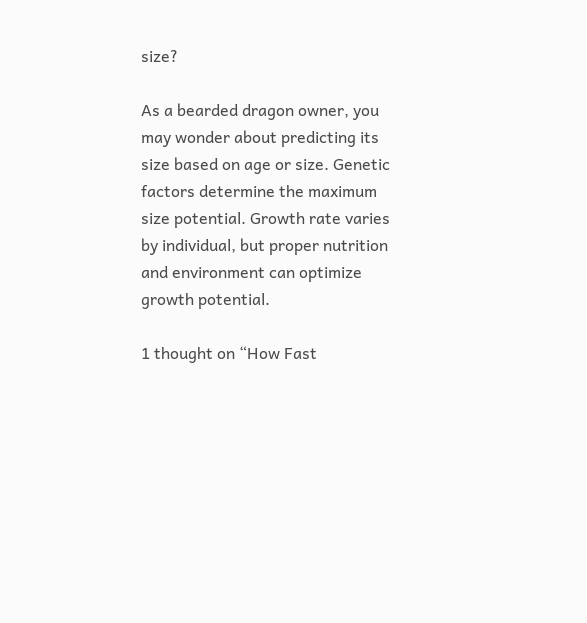size?

As a bearded dragon owner, you may wonder about predicting its size based on age or size. Genetic factors determine the maximum size potential. Growth rate varies by individual, but proper nutrition and environment can optimize growth potential.

1 thought on “How Fast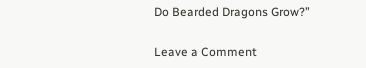Do Bearded Dragons Grow?”

Leave a Comment